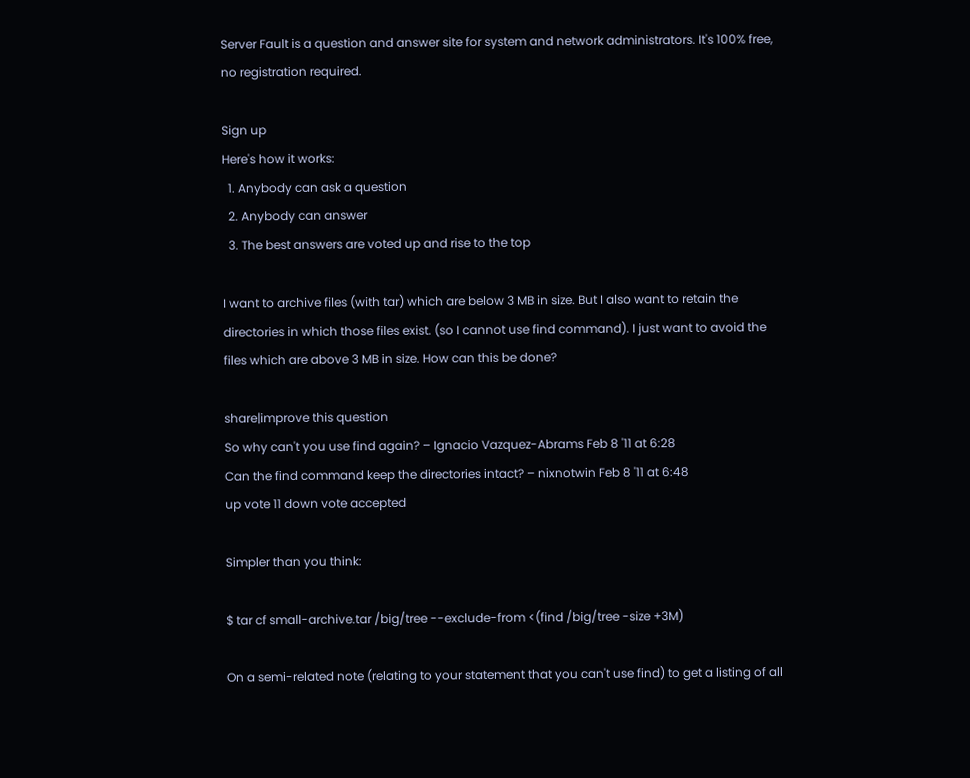Server Fault is a question and answer site for system and network administrators. It's 100% free, no registration required.

Sign up
Here's how it works:
  1. Anybody can ask a question
  2. Anybody can answer
  3. The best answers are voted up and rise to the top

I want to archive files (with tar) which are below 3 MB in size. But I also want to retain the directories in which those files exist. (so I cannot use find command). I just want to avoid the files which are above 3 MB in size. How can this be done?

share|improve this question
So why can't you use find again? – Ignacio Vazquez-Abrams Feb 8 '11 at 6:28
Can the find command keep the directories intact? – nixnotwin Feb 8 '11 at 6:48
up vote 11 down vote accepted

Simpler than you think:

$ tar cf small-archive.tar /big/tree --exclude-from <(find /big/tree -size +3M)

On a semi-related note (relating to your statement that you can't use find) to get a listing of all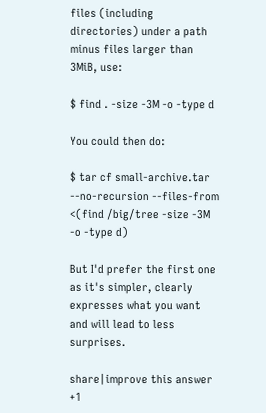files (including directories) under a path minus files larger than 3MiB, use:

$ find . -size -3M -o -type d

You could then do:

$ tar cf small-archive.tar --no-recursion --files-from <(find /big/tree -size -3M -o -type d)

But I'd prefer the first one as it's simpler, clearly expresses what you want and will lead to less surprises.

share|improve this answer
+1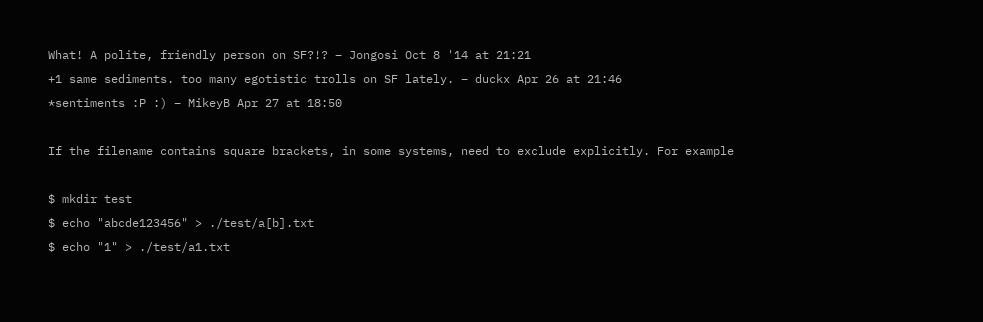What! A polite, friendly person on SF?!? – Jongosi Oct 8 '14 at 21:21
+1 same sediments. too many egotistic trolls on SF lately. – duckx Apr 26 at 21:46
*sentiments :P :) – MikeyB Apr 27 at 18:50

If the filename contains square brackets, in some systems, need to exclude explicitly. For example

$ mkdir test
$ echo "abcde123456" > ./test/a[b].txt
$ echo "1" > ./test/a1.txt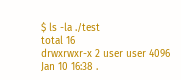$ ls -la ./test
total 16
drwxrwxr-x 2 user user 4096 Jan 10 16:38 .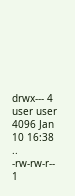drwx--- 4 user user 4096 Jan 10 16:38 ..
-rw-rw-r-- 1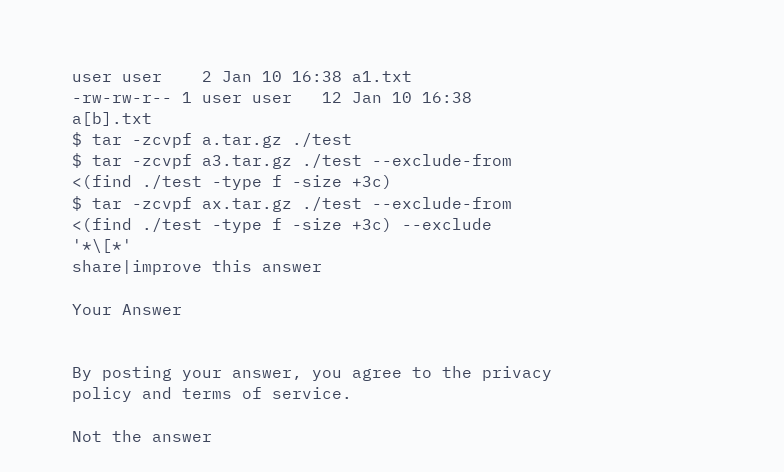user user    2 Jan 10 16:38 a1.txt
-rw-rw-r-- 1 user user   12 Jan 10 16:38 a[b].txt
$ tar -zcvpf a.tar.gz ./test
$ tar -zcvpf a3.tar.gz ./test --exclude-from <(find ./test -type f -size +3c)
$ tar -zcvpf ax.tar.gz ./test --exclude-from <(find ./test -type f -size +3c) --exclude '*\[*'
share|improve this answer

Your Answer


By posting your answer, you agree to the privacy policy and terms of service.

Not the answer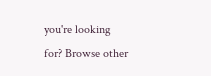you're looking for? Browse other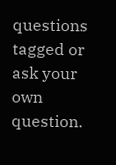questions tagged or ask your own question.